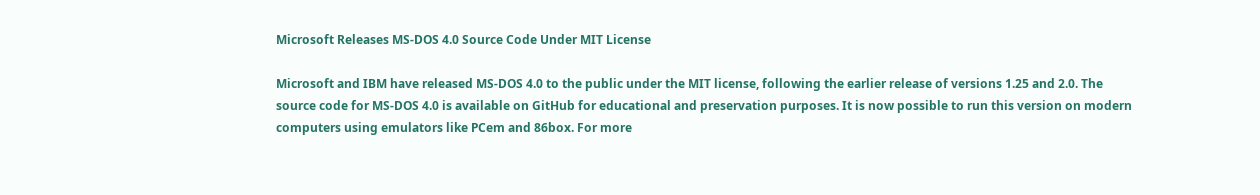Microsoft Releases MS-DOS 4.0 Source Code Under MIT License

Microsoft and IBM have released MS-DOS 4.0 to the public under the MIT license, following the earlier release of versions 1.25 and 2.0. The source code for MS-DOS 4.0 is available on GitHub for educational and preservation purposes. It is now possible to run this version on modern computers using emulators like PCem and 86box. For more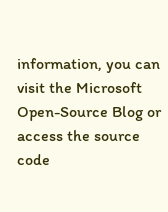information, you can visit the Microsoft Open-Source Blog or access the source code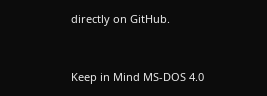directly on GitHub.


Keep in Mind MS-DOS 4.0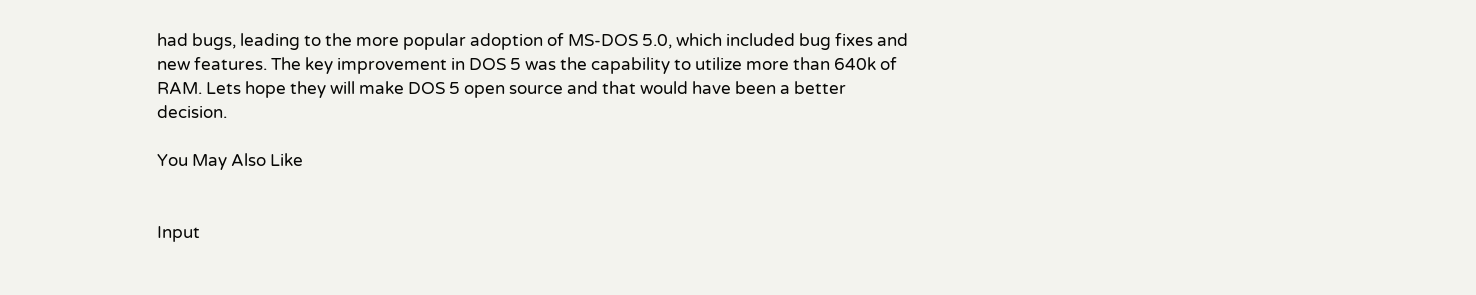had bugs, leading to the more popular adoption of MS-DOS 5.0, which included bug fixes and new features. The key improvement in DOS 5 was the capability to utilize more than 640k of RAM. Lets hope they will make DOS 5 open source and that would have been a better decision.

You May Also Like


Input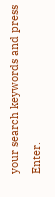your search keywords and press Enter.